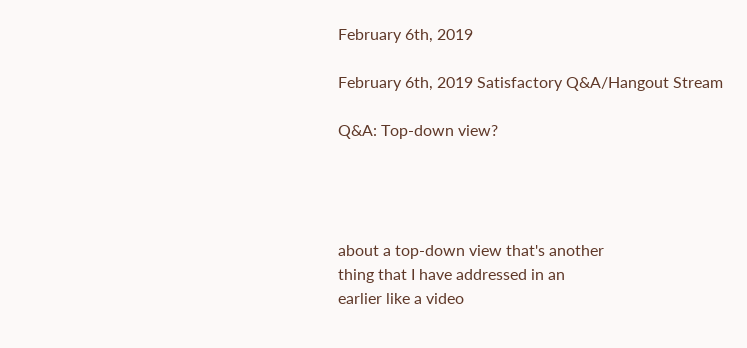February 6th, 2019

February 6th, 2019 Satisfactory Q&A/Hangout Stream

Q&A: Top-down view?




about a top-down view that's another
thing that I have addressed in an
earlier like a video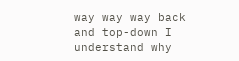way way way back
and top-down I understand why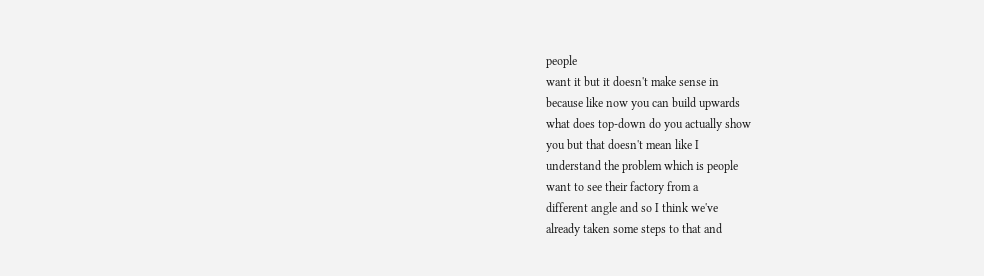people
want it but it doesn't make sense in
because like now you can build upwards
what does top-down do you actually show
you but that doesn't mean like I
understand the problem which is people
want to see their factory from a
different angle and so I think we've
already taken some steps to that and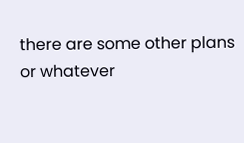there are some other plans or whatever